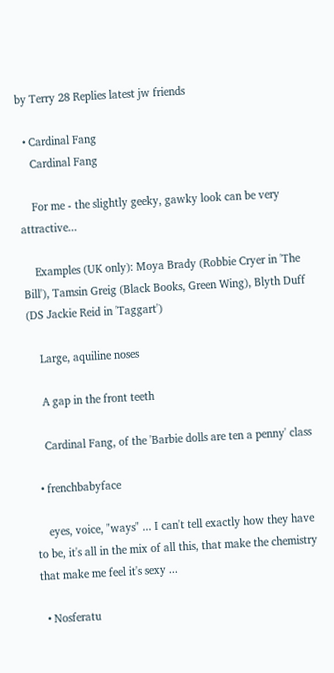by Terry 28 Replies latest jw friends

  • Cardinal Fang
    Cardinal Fang

    For me - the slightly geeky, gawky look can be very attractive...

    Examples (UK only): Moya Brady (Robbie Cryer in 'The Bill'), Tamsin Greig (Black Books, Green Wing), Blyth Duff (DS Jackie Reid in 'Taggart')

    Large, aquiline noses

    A gap in the front teeth

    Cardinal Fang, of the 'Barbie dolls are ten a penny' class

  • frenchbabyface

    eyes, voice, "ways" ... I can't tell exactly how they have to be, it's all in the mix of all this, that make the chemistry that make me feel it's sexy ...

  • Nosferatu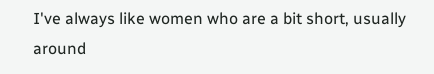I've always like women who are a bit short, usually around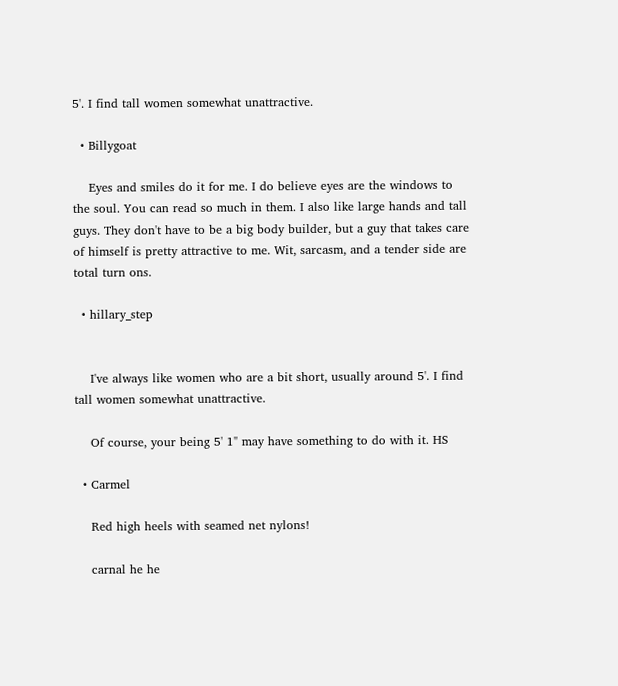5'. I find tall women somewhat unattractive.

  • Billygoat

    Eyes and smiles do it for me. I do believe eyes are the windows to the soul. You can read so much in them. I also like large hands and tall guys. They don't have to be a big body builder, but a guy that takes care of himself is pretty attractive to me. Wit, sarcasm, and a tender side are total turn ons.

  • hillary_step


    I've always like women who are a bit short, usually around 5'. I find tall women somewhat unattractive.

    Of course, your being 5' 1" may have something to do with it. HS

  • Carmel

    Red high heels with seamed net nylons!

    carnal he he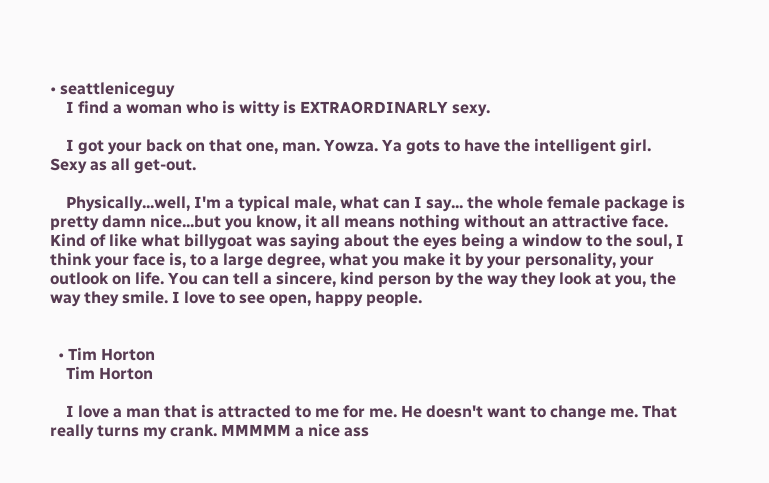• seattleniceguy
    I find a woman who is witty is EXTRAORDINARLY sexy.

    I got your back on that one, man. Yowza. Ya gots to have the intelligent girl. Sexy as all get-out.

    Physically...well, I'm a typical male, what can I say... the whole female package is pretty damn nice...but you know, it all means nothing without an attractive face. Kind of like what billygoat was saying about the eyes being a window to the soul, I think your face is, to a large degree, what you make it by your personality, your outlook on life. You can tell a sincere, kind person by the way they look at you, the way they smile. I love to see open, happy people.


  • Tim Horton
    Tim Horton

    I love a man that is attracted to me for me. He doesn't want to change me. That really turns my crank. MMMMM a nice ass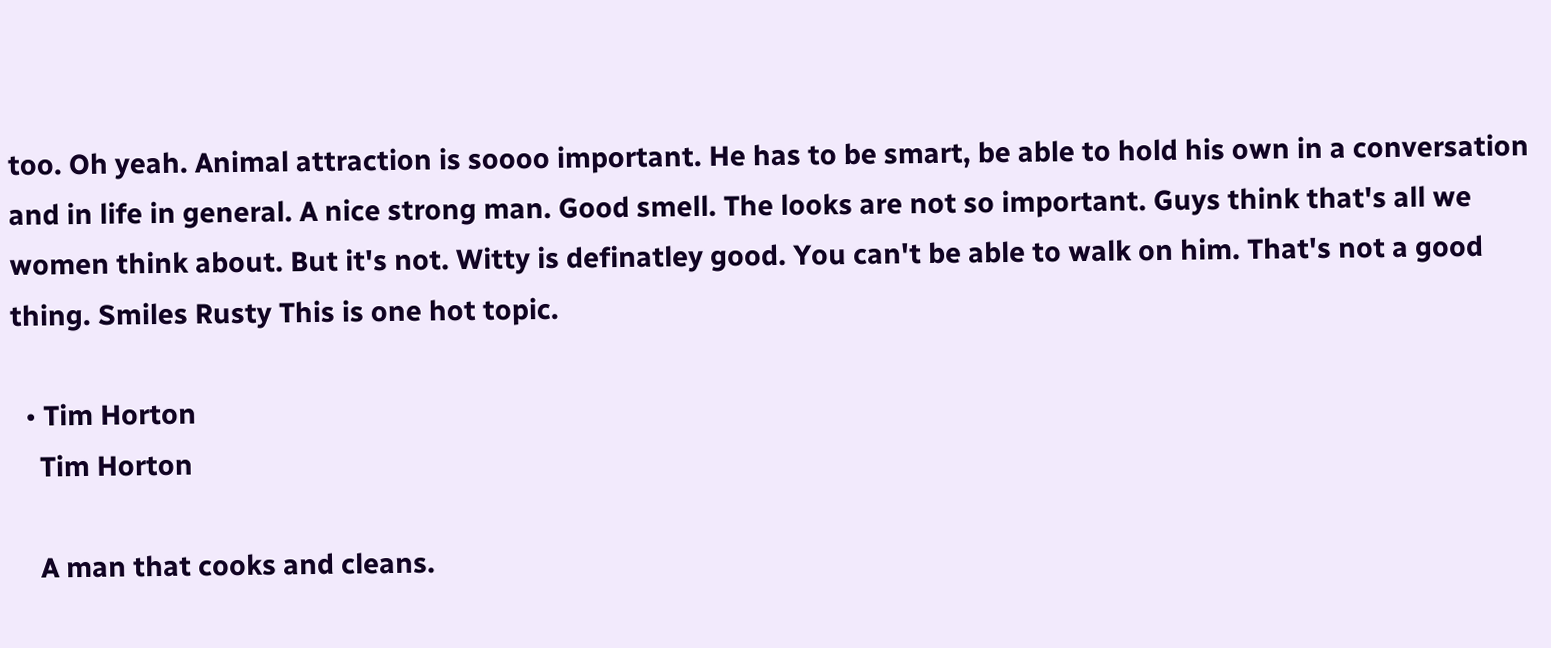too. Oh yeah. Animal attraction is soooo important. He has to be smart, be able to hold his own in a conversation and in life in general. A nice strong man. Good smell. The looks are not so important. Guys think that's all we women think about. But it's not. Witty is definatley good. You can't be able to walk on him. That's not a good thing. Smiles Rusty This is one hot topic.

  • Tim Horton
    Tim Horton

    A man that cooks and cleans.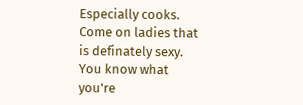Especially cooks. Come on ladies that is definately sexy. You know what you're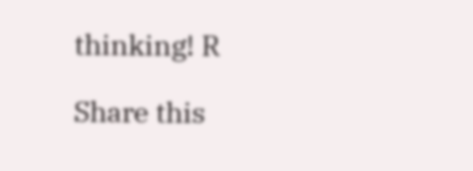thinking! R

Share this